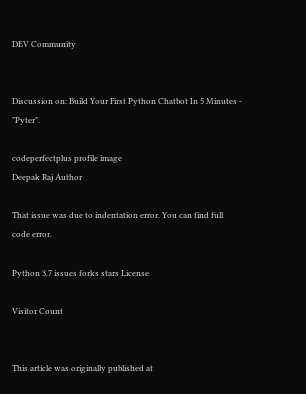DEV Community


Discussion on: Build Your First Python Chatbot In 5 Minutes - "Pyter".

codeperfectplus profile image
Deepak Raj Author

That issue was due to indentation error. You can find full code error.

Python 3.7 issues forks stars License

Visitor Count


This article was originally published at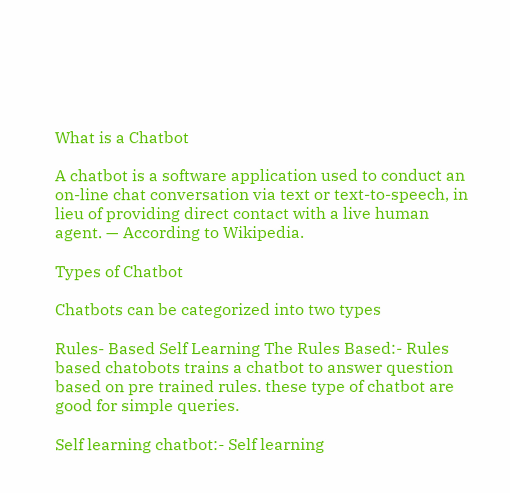What is a Chatbot

A chatbot is a software application used to conduct an on-line chat conversation via text or text-to-speech, in lieu of providing direct contact with a live human agent. — According to Wikipedia.

Types of Chatbot

Chatbots can be categorized into two types

Rules- Based Self Learning The Rules Based:- Rules based chatobots trains a chatbot to answer question based on pre trained rules. these type of chatbot are good for simple queries.

Self learning chatbot:- Self learning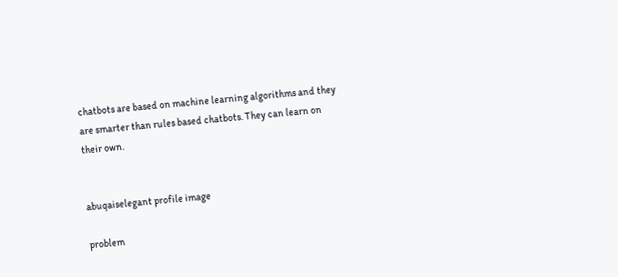chatbots are based on machine learning algorithms and they are smarter than rules based chatbots. They can learn on their own.


abuqaiselegant profile image

problem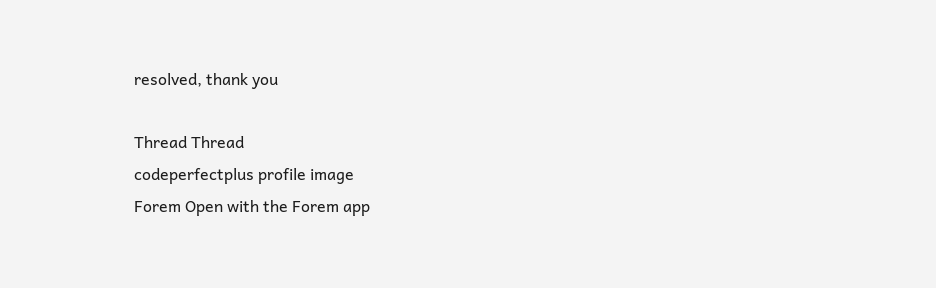resolved, thank you

Thread Thread
codeperfectplus profile image
Forem Open with the Forem app